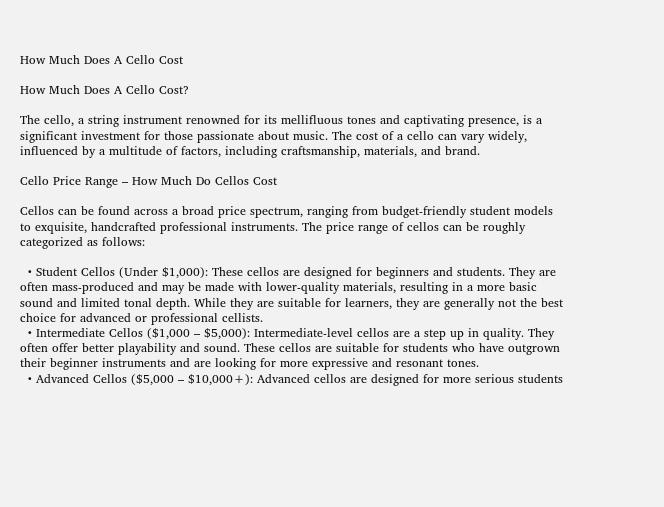How Much Does A Cello Cost

How Much Does A Cello Cost?

The cello, a string instrument renowned for its mellifluous tones and captivating presence, is a significant investment for those passionate about music. The cost of a cello can vary widely, influenced by a multitude of factors, including craftsmanship, materials, and brand.

Cello Price Range – How Much Do Cellos Cost

Cellos can be found across a broad price spectrum, ranging from budget-friendly student models to exquisite, handcrafted professional instruments. The price range of cellos can be roughly categorized as follows:

  • Student Cellos (Under $1,000): These cellos are designed for beginners and students. They are often mass-produced and may be made with lower-quality materials, resulting in a more basic sound and limited tonal depth. While they are suitable for learners, they are generally not the best choice for advanced or professional cellists.
  • Intermediate Cellos ($1,000 – $5,000): Intermediate-level cellos are a step up in quality. They often offer better playability and sound. These cellos are suitable for students who have outgrown their beginner instruments and are looking for more expressive and resonant tones.
  • Advanced Cellos ($5,000 – $10,000+): Advanced cellos are designed for more serious students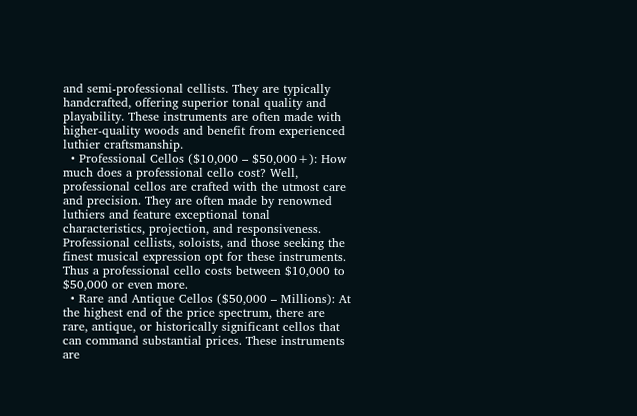and semi-professional cellists. They are typically handcrafted, offering superior tonal quality and playability. These instruments are often made with higher-quality woods and benefit from experienced luthier craftsmanship.
  • Professional Cellos ($10,000 – $50,000+): How much does a professional cello cost? Well, professional cellos are crafted with the utmost care and precision. They are often made by renowned luthiers and feature exceptional tonal characteristics, projection, and responsiveness. Professional cellists, soloists, and those seeking the finest musical expression opt for these instruments. Thus a professional cello costs between $10,000 to $50,000 or even more.
  • Rare and Antique Cellos ($50,000 – Millions): At the highest end of the price spectrum, there are rare, antique, or historically significant cellos that can command substantial prices. These instruments are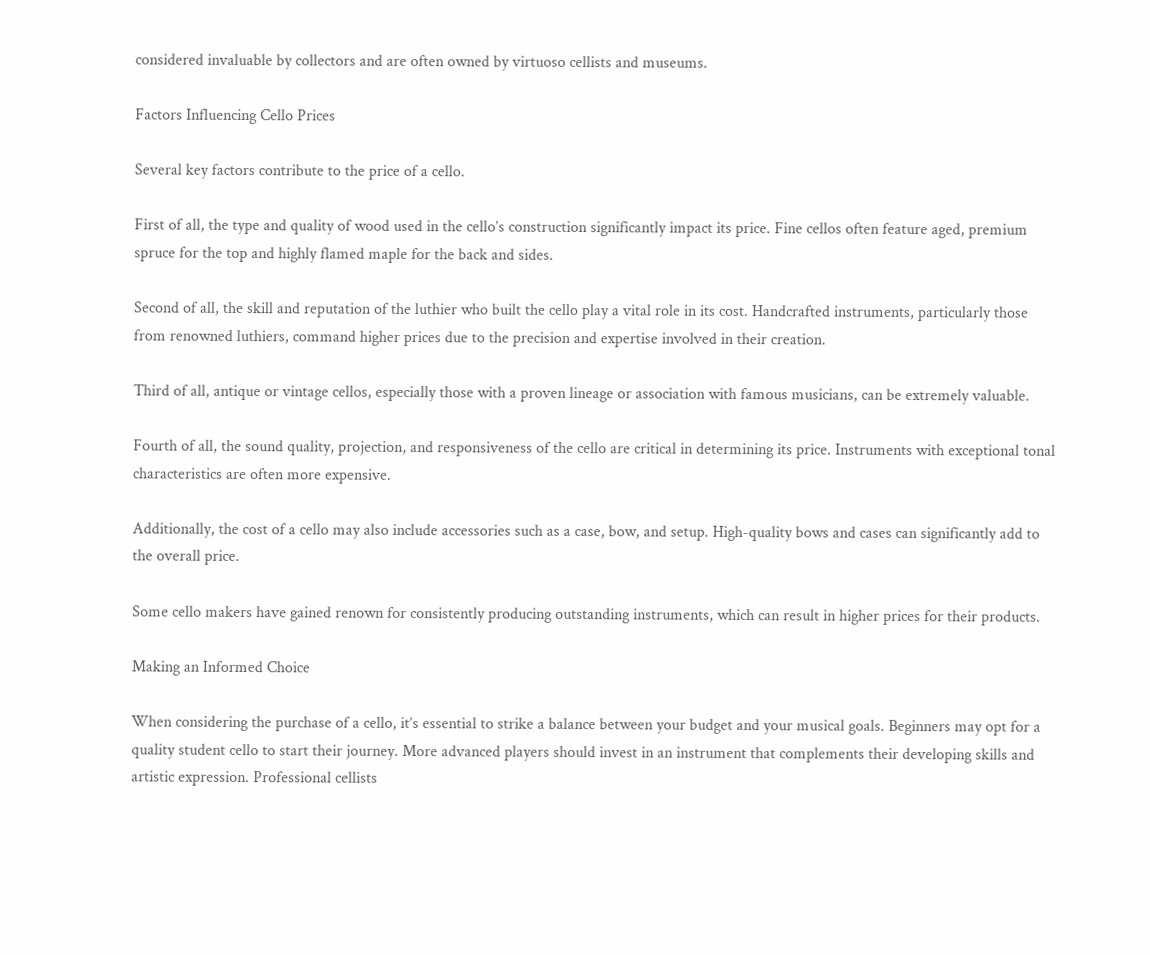considered invaluable by collectors and are often owned by virtuoso cellists and museums.

Factors Influencing Cello Prices

Several key factors contribute to the price of a cello.

First of all, the type and quality of wood used in the cello’s construction significantly impact its price. Fine cellos often feature aged, premium spruce for the top and highly flamed maple for the back and sides.

Second of all, the skill and reputation of the luthier who built the cello play a vital role in its cost. Handcrafted instruments, particularly those from renowned luthiers, command higher prices due to the precision and expertise involved in their creation.

Third of all, antique or vintage cellos, especially those with a proven lineage or association with famous musicians, can be extremely valuable.

Fourth of all, the sound quality, projection, and responsiveness of the cello are critical in determining its price. Instruments with exceptional tonal characteristics are often more expensive.

Additionally, the cost of a cello may also include accessories such as a case, bow, and setup. High-quality bows and cases can significantly add to the overall price.

Some cello makers have gained renown for consistently producing outstanding instruments, which can result in higher prices for their products.

Making an Informed Choice

When considering the purchase of a cello, it’s essential to strike a balance between your budget and your musical goals. Beginners may opt for a quality student cello to start their journey. More advanced players should invest in an instrument that complements their developing skills and artistic expression. Professional cellists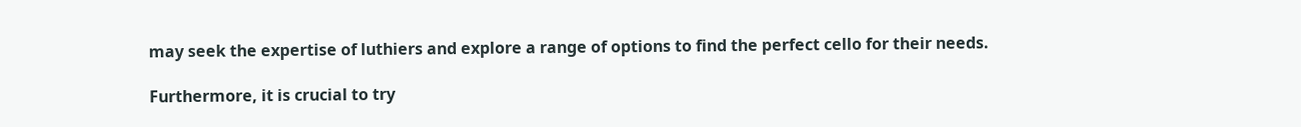may seek the expertise of luthiers and explore a range of options to find the perfect cello for their needs.

Furthermore, it is crucial to try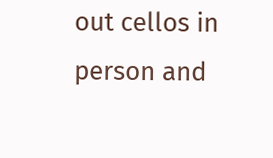out cellos in person and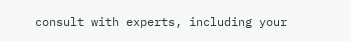consult with experts, including your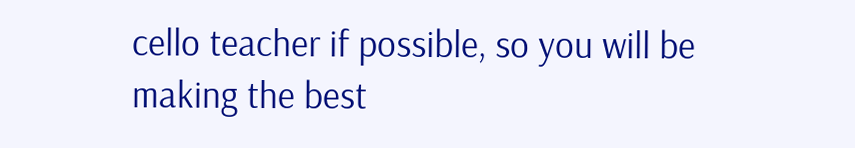cello teacher if possible, so you will be making the best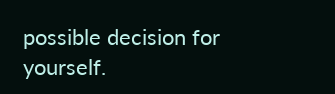possible decision for yourself.